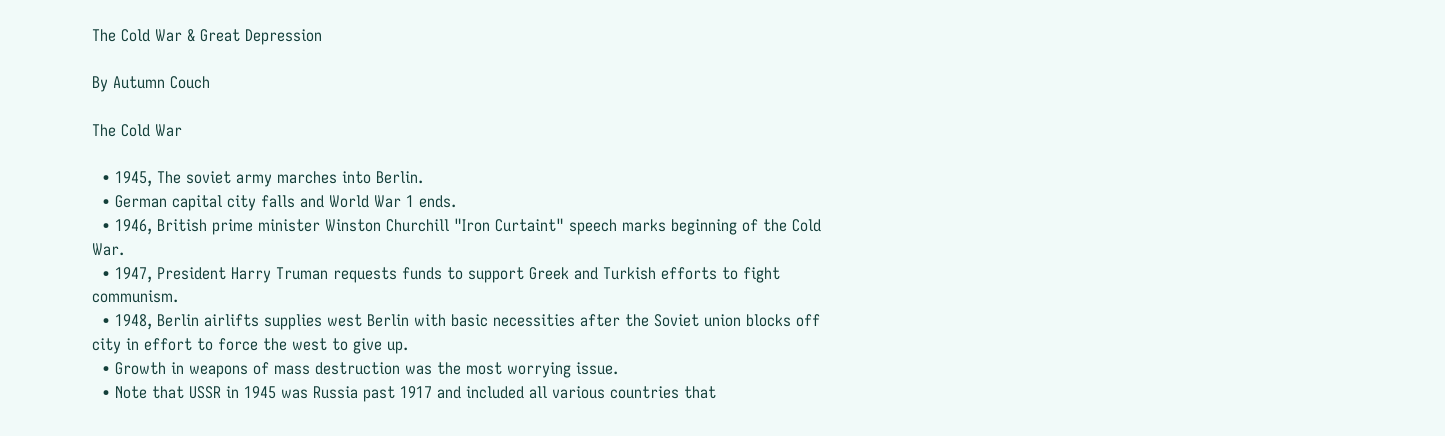The Cold War & Great Depression

By Autumn Couch

The Cold War

  • 1945, The soviet army marches into Berlin.
  • German capital city falls and World War 1 ends.
  • 1946, British prime minister Winston Churchill "Iron Curtaint" speech marks beginning of the Cold War.
  • 1947, President Harry Truman requests funds to support Greek and Turkish efforts to fight communism.
  • 1948, Berlin airlifts supplies west Berlin with basic necessities after the Soviet union blocks off city in effort to force the west to give up.
  • Growth in weapons of mass destruction was the most worrying issue.
  • Note that USSR in 1945 was Russia past 1917 and included all various countries that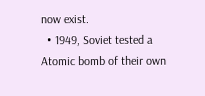now exist.
  • 1949, Soviet tested a Atomic bomb of their own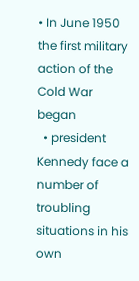• In June 1950 the first military action of the Cold War began
  • president Kennedy face a number of troubling situations in his own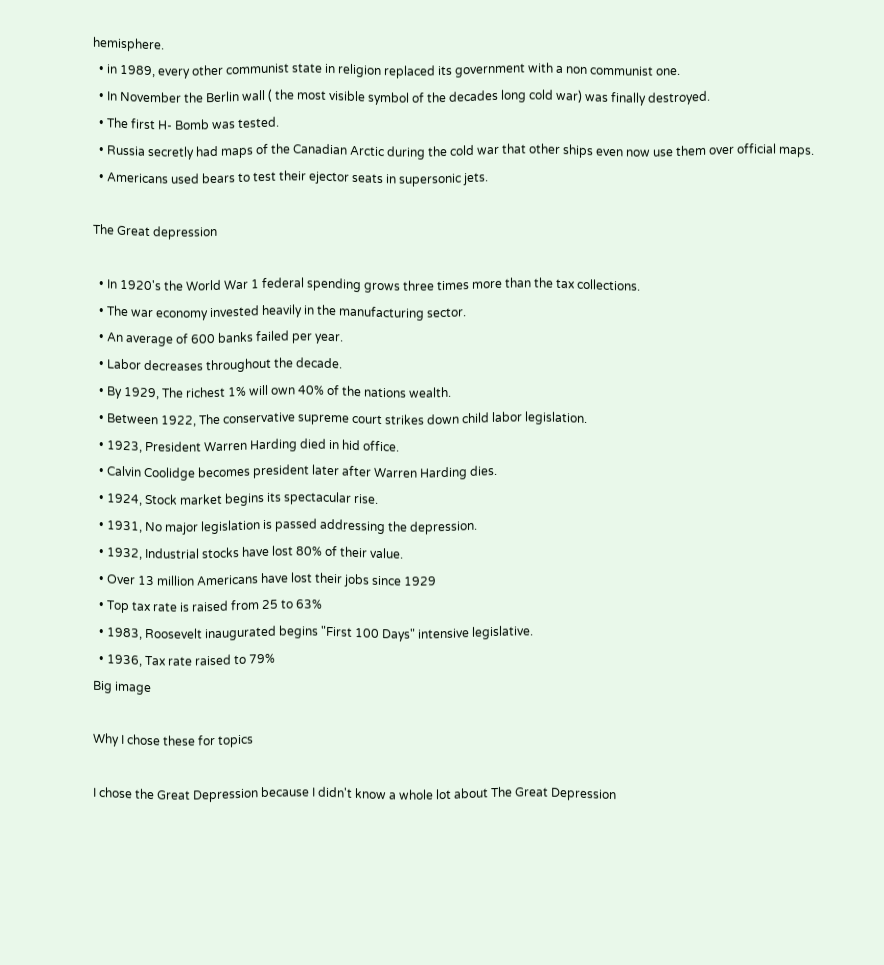hemisphere.
  • in 1989, every other communist state in religion replaced its government with a non communist one.
  • In November the Berlin wall ( the most visible symbol of the decades long cold war) was finally destroyed.
  • The first H- Bomb was tested.
  • Russia secretly had maps of the Canadian Arctic during the cold war that other ships even now use them over official maps.
  • Americans used bears to test their ejector seats in supersonic jets.

The Great depression

  • In 1920's the World War 1 federal spending grows three times more than the tax collections.
  • The war economy invested heavily in the manufacturing sector.
  • An average of 600 banks failed per year.
  • Labor decreases throughout the decade.
  • By 1929, The richest 1% will own 40% of the nations wealth.
  • Between 1922, The conservative supreme court strikes down child labor legislation.
  • 1923, President Warren Harding died in hid office.
  • Calvin Coolidge becomes president later after Warren Harding dies.
  • 1924, Stock market begins its spectacular rise.
  • 1931, No major legislation is passed addressing the depression.
  • 1932, Industrial stocks have lost 80% of their value.
  • Over 13 million Americans have lost their jobs since 1929
  • Top tax rate is raised from 25 to 63%
  • 1983, Roosevelt inaugurated begins "First 100 Days" intensive legislative.
  • 1936, Tax rate raised to 79%
Big image

Why I chose these for topics

I chose the Great Depression because I didn't know a whole lot about The Great Depression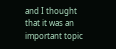and I thought that it was an important topic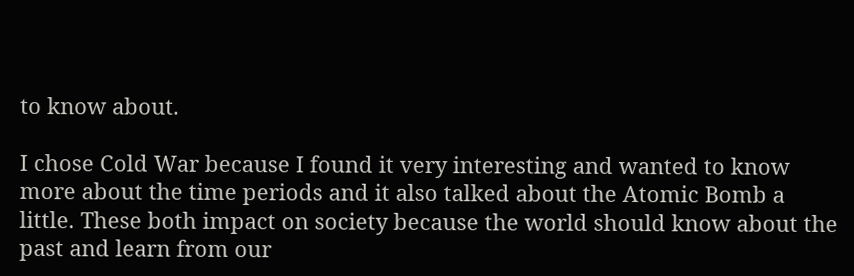to know about.

I chose Cold War because I found it very interesting and wanted to know more about the time periods and it also talked about the Atomic Bomb a little. These both impact on society because the world should know about the past and learn from our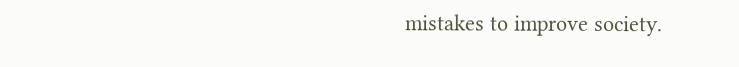mistakes to improve society.